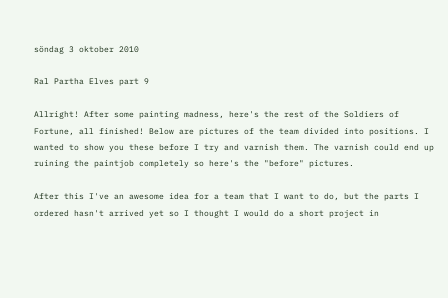söndag 3 oktober 2010

Ral Partha Elves part 9

Allright! After some painting madness, here's the rest of the Soldiers of Fortune, all finished! Below are pictures of the team divided into positions. I wanted to show you these before I try and varnish them. The varnish could end up ruining the paintjob completely so here's the "before" pictures.

After this I've an awesome idea for a team that I want to do, but the parts I ordered hasn't arrived yet so I thought I would do a short project in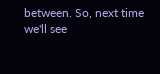between. So, next time we'll see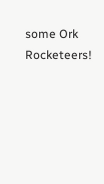some Ork Rocketeers!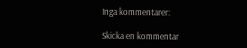Inga kommentarer:

Skicka en kommentar